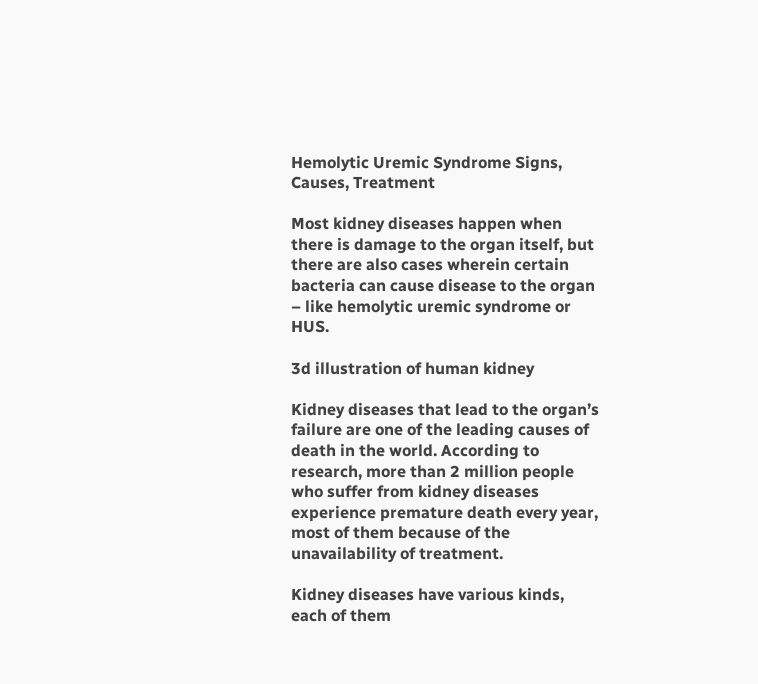Hemolytic Uremic Syndrome Signs, Causes, Treatment

Most kidney diseases happen when there is damage to the organ itself, but there are also cases wherein certain bacteria can cause disease to the organ – like hemolytic uremic syndrome or HUS.

3d illustration of human kidney

Kidney diseases that lead to the organ’s failure are one of the leading causes of death in the world. According to research, more than 2 million people who suffer from kidney diseases experience premature death every year, most of them because of the unavailability of treatment.

Kidney diseases have various kinds, each of them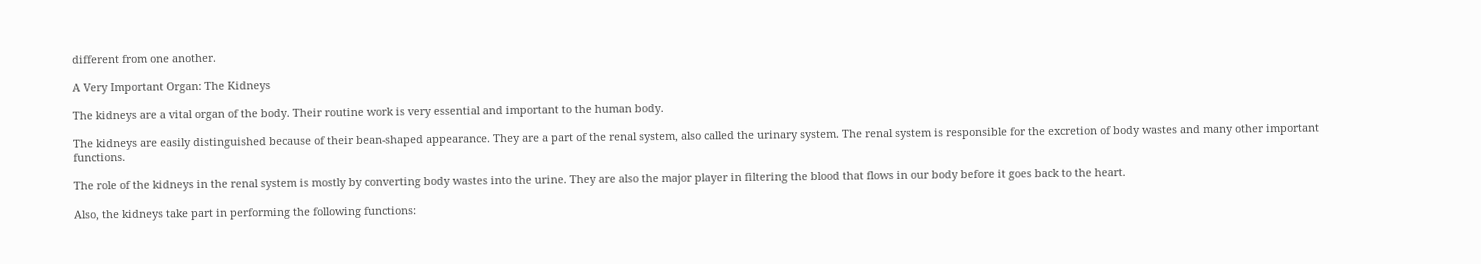different from one another.

A Very Important Organ: The Kidneys

The kidneys are a vital organ of the body. Their routine work is very essential and important to the human body.

The kidneys are easily distinguished because of their bean-shaped appearance. They are a part of the renal system, also called the urinary system. The renal system is responsible for the excretion of body wastes and many other important functions.

The role of the kidneys in the renal system is mostly by converting body wastes into the urine. They are also the major player in filtering the blood that flows in our body before it goes back to the heart.

Also, the kidneys take part in performing the following functions: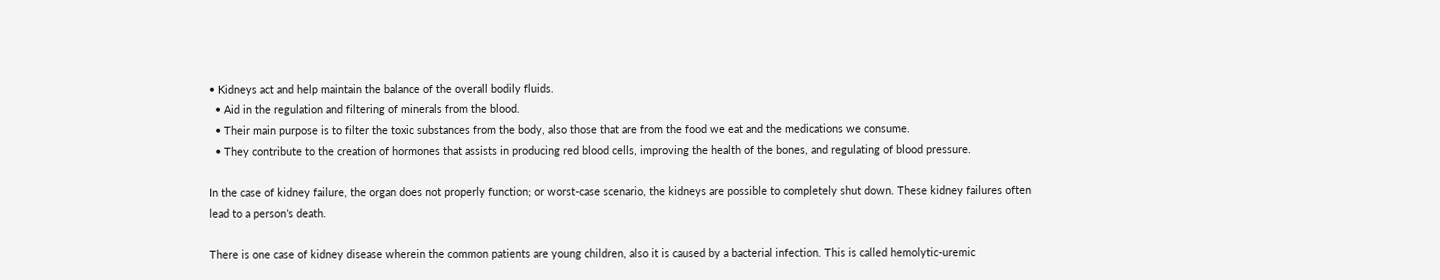• Kidneys act and help maintain the balance of the overall bodily fluids.
  • Aid in the regulation and filtering of minerals from the blood.
  • Their main purpose is to filter the toxic substances from the body, also those that are from the food we eat and the medications we consume.
  • They contribute to the creation of hormones that assists in producing red blood cells, improving the health of the bones, and regulating of blood pressure.

In the case of kidney failure, the organ does not properly function; or worst-case scenario, the kidneys are possible to completely shut down. These kidney failures often lead to a person’s death.

There is one case of kidney disease wherein the common patients are young children, also it is caused by a bacterial infection. This is called hemolytic-uremic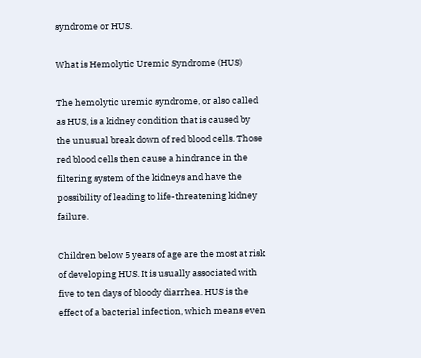syndrome or HUS.

What is Hemolytic Uremic Syndrome (HUS)

The hemolytic uremic syndrome, or also called as HUS, is a kidney condition that is caused by the unusual break down of red blood cells. Those red blood cells then cause a hindrance in the filtering system of the kidneys and have the possibility of leading to life-threatening kidney failure.

Children below 5 years of age are the most at risk of developing HUS. It is usually associated with five to ten days of bloody diarrhea. HUS is the effect of a bacterial infection, which means even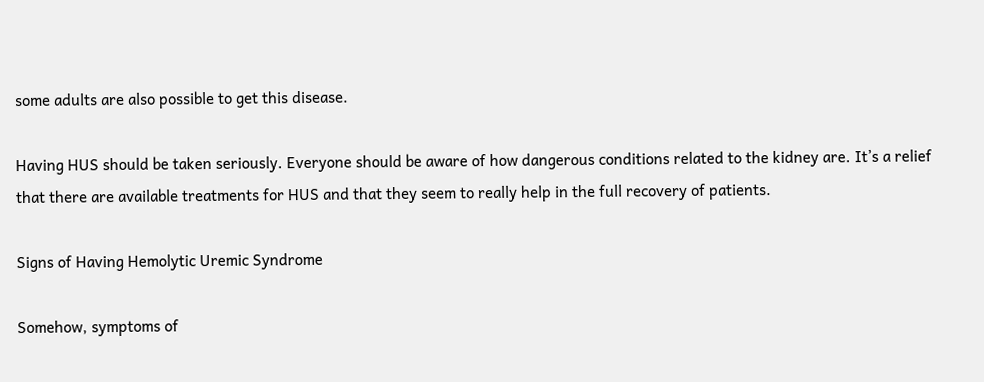some adults are also possible to get this disease.

Having HUS should be taken seriously. Everyone should be aware of how dangerous conditions related to the kidney are. It’s a relief that there are available treatments for HUS and that they seem to really help in the full recovery of patients.

Signs of Having Hemolytic Uremic Syndrome

Somehow, symptoms of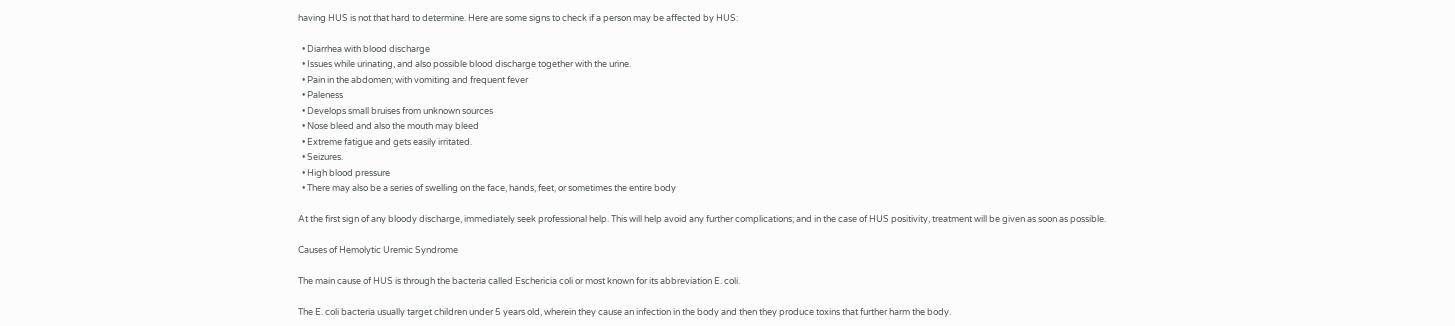having HUS is not that hard to determine. Here are some signs to check if a person may be affected by HUS:

  • Diarrhea with blood discharge
  • Issues while urinating, and also possible blood discharge together with the urine.
  • Pain in the abdomen; with vomiting and frequent fever
  • Paleness
  • Develops small bruises from unknown sources
  • Nose bleed and also the mouth may bleed
  • Extreme fatigue and gets easily irritated.
  • Seizures.
  • High blood pressure
  • There may also be a series of swelling on the face, hands, feet, or sometimes the entire body

At the first sign of any bloody discharge, immediately seek professional help. This will help avoid any further complications; and in the case of HUS positivity, treatment will be given as soon as possible.

Causes of Hemolytic Uremic Syndrome

The main cause of HUS is through the bacteria called Eschericia coli or most known for its abbreviation E. coli.

The E. coli bacteria usually target children under 5 years old, wherein they cause an infection in the body and then they produce toxins that further harm the body.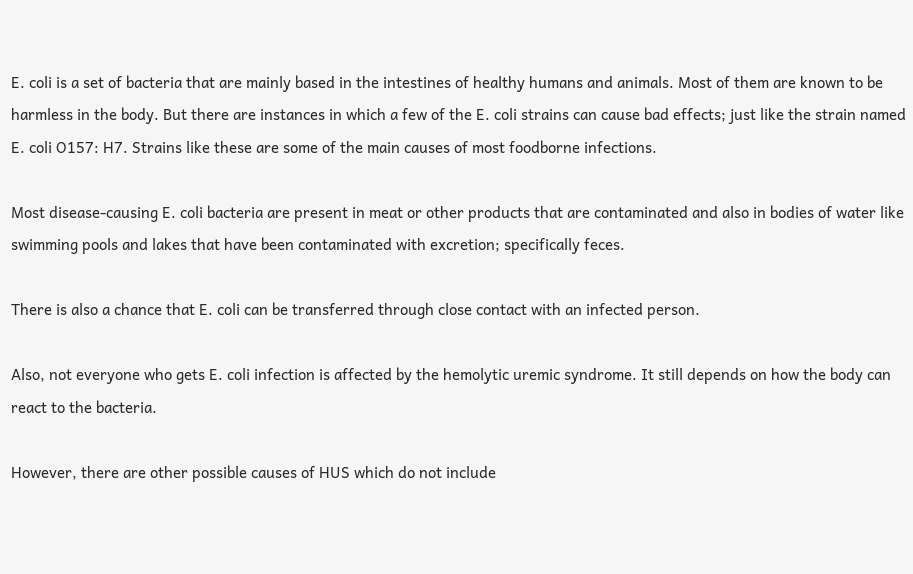E. coli is a set of bacteria that are mainly based in the intestines of healthy humans and animals. Most of them are known to be harmless in the body. But there are instances in which a few of the E. coli strains can cause bad effects; just like the strain named E. coli O157: H7. Strains like these are some of the main causes of most foodborne infections.

Most disease-causing E. coli bacteria are present in meat or other products that are contaminated and also in bodies of water like swimming pools and lakes that have been contaminated with excretion; specifically feces.

There is also a chance that E. coli can be transferred through close contact with an infected person.

Also, not everyone who gets E. coli infection is affected by the hemolytic uremic syndrome. It still depends on how the body can react to the bacteria.

However, there are other possible causes of HUS which do not include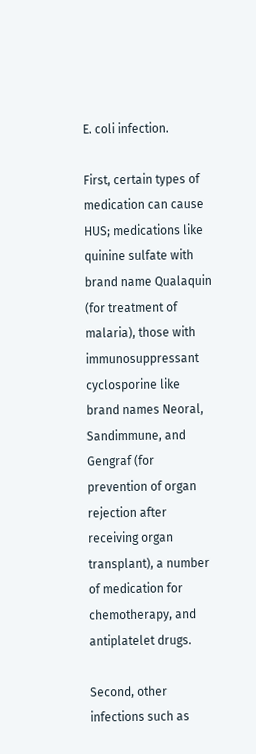E. coli infection.

First, certain types of medication can cause HUS; medications like quinine sulfate with brand name Qualaquin (for treatment of malaria), those with immunosuppressant cyclosporine like brand names Neoral, Sandimmune, and Gengraf (for prevention of organ rejection after receiving organ transplant), a number of medication for chemotherapy, and antiplatelet drugs.

Second, other infections such as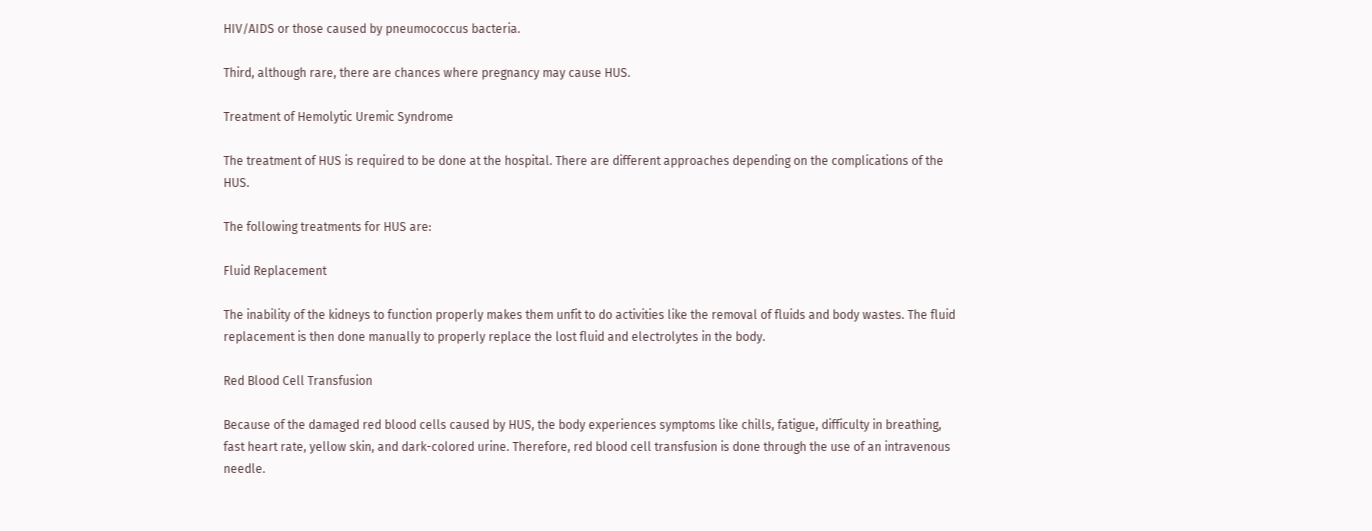HIV/AIDS or those caused by pneumococcus bacteria.

Third, although rare, there are chances where pregnancy may cause HUS.

Treatment of Hemolytic Uremic Syndrome

The treatment of HUS is required to be done at the hospital. There are different approaches depending on the complications of the HUS.

The following treatments for HUS are:

Fluid Replacement

The inability of the kidneys to function properly makes them unfit to do activities like the removal of fluids and body wastes. The fluid replacement is then done manually to properly replace the lost fluid and electrolytes in the body.

Red Blood Cell Transfusion

Because of the damaged red blood cells caused by HUS, the body experiences symptoms like chills, fatigue, difficulty in breathing, fast heart rate, yellow skin, and dark-colored urine. Therefore, red blood cell transfusion is done through the use of an intravenous needle.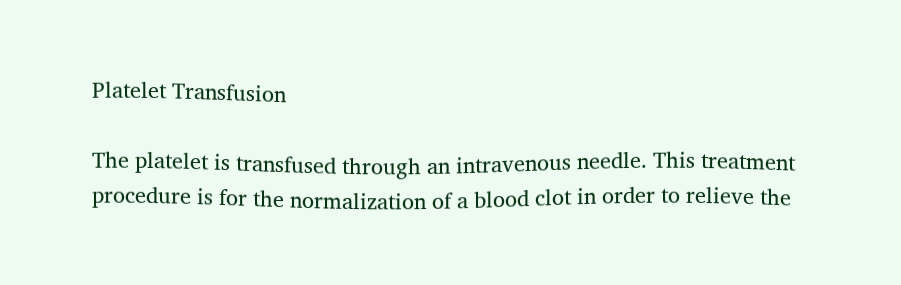Platelet Transfusion

The platelet is transfused through an intravenous needle. This treatment procedure is for the normalization of a blood clot in order to relieve the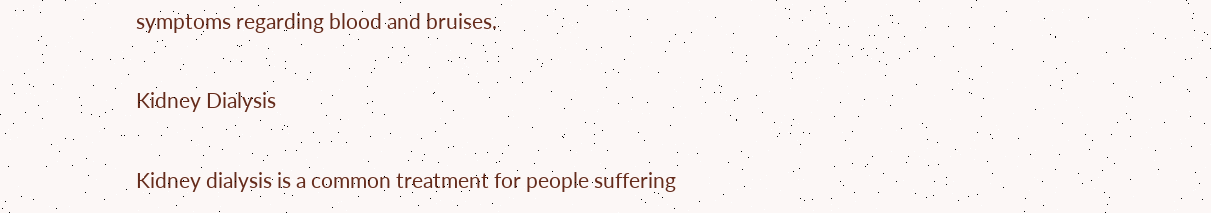symptoms regarding blood and bruises.

Kidney Dialysis

Kidney dialysis is a common treatment for people suffering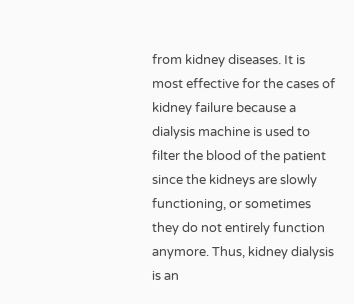from kidney diseases. It is most effective for the cases of kidney failure because a dialysis machine is used to filter the blood of the patient since the kidneys are slowly functioning, or sometimes they do not entirely function anymore. Thus, kidney dialysis is an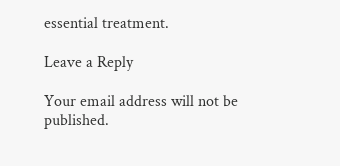essential treatment.

Leave a Reply

Your email address will not be published.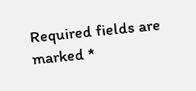Required fields are marked *